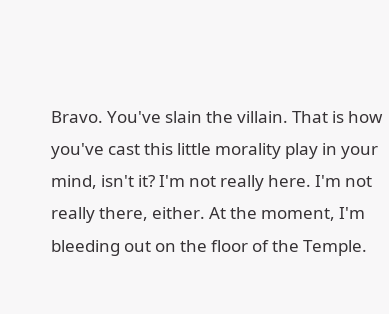Bravo. You've slain the villain. That is how you've cast this little morality play in your mind, isn't it? I'm not really here. I'm not really there, either. At the moment, I'm bleeding out on the floor of the Temple.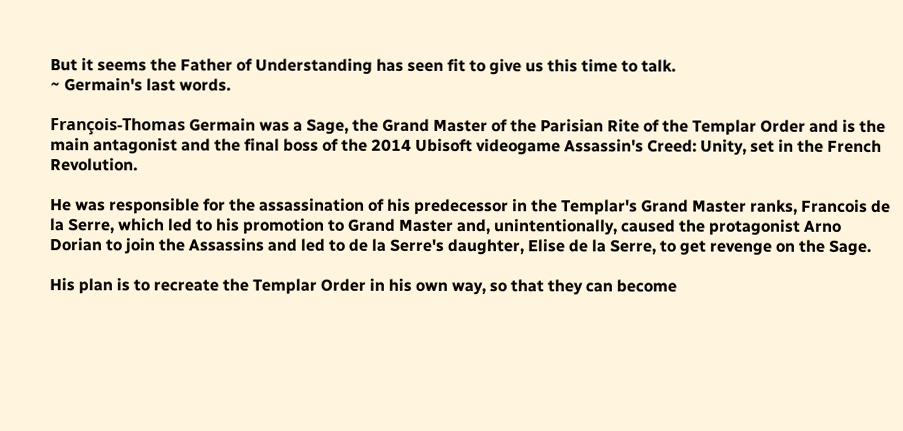But it seems the Father of Understanding has seen fit to give us this time to talk.
~ Germain's last words.

François-Thomas Germain was a Sage, the Grand Master of the Parisian Rite of the Templar Order and is the main antagonist and the final boss of the 2014 Ubisoft videogame Assassin's Creed: Unity, set in the French Revolution.

He was responsible for the assassination of his predecessor in the Templar's Grand Master ranks, Francois de la Serre, which led to his promotion to Grand Master and, unintentionally, caused the protagonist Arno Dorian to join the Assassins and led to de la Serre's daughter, Elise de la Serre, to get revenge on the Sage.

His plan is to recreate the Templar Order in his own way, so that they can become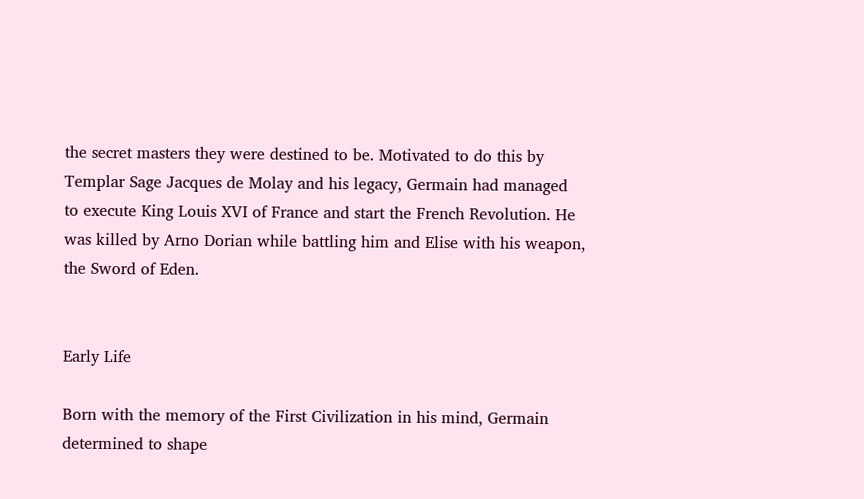the secret masters they were destined to be. Motivated to do this by Templar Sage Jacques de Molay and his legacy, Germain had managed to execute King Louis XVI of France and start the French Revolution. He was killed by Arno Dorian while battling him and Elise with his weapon, the Sword of Eden.


Early Life

Born with the memory of the First Civilization in his mind, Germain determined to shape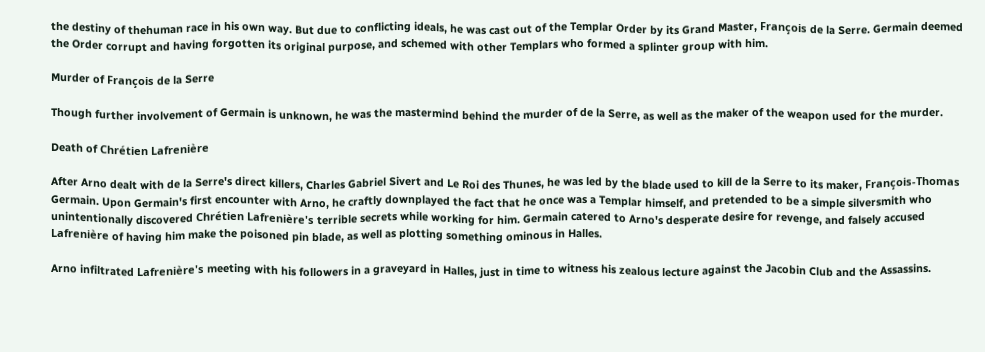the destiny of thehuman race in his own way. But due to conflicting ideals, he was cast out of the Templar Order by its Grand Master, François de la Serre. Germain deemed the Order corrupt and having forgotten its original purpose, and schemed with other Templars who formed a splinter group with him.

Murder of François de la Serre

Though further involvement of Germain is unknown, he was the mastermind behind the murder of de la Serre, as well as the maker of the weapon used for the murder.

Death of Chrétien Lafrenière

After Arno dealt with de la Serre's direct killers, Charles Gabriel Sivert and Le Roi des Thunes, he was led by the blade used to kill de la Serre to its maker, François-Thomas Germain. Upon Germain's first encounter with Arno, he craftly downplayed the fact that he once was a Templar himself, and pretended to be a simple silversmith who unintentionally discovered Chrétien Lafrenière's terrible secrets while working for him. Germain catered to Arno's desperate desire for revenge, and falsely accused Lafrenière of having him make the poisoned pin blade, as well as plotting something ominous in Halles.

Arno infiltrated Lafrenière's meeting with his followers in a graveyard in Halles, just in time to witness his zealous lecture against the Jacobin Club and the Assassins.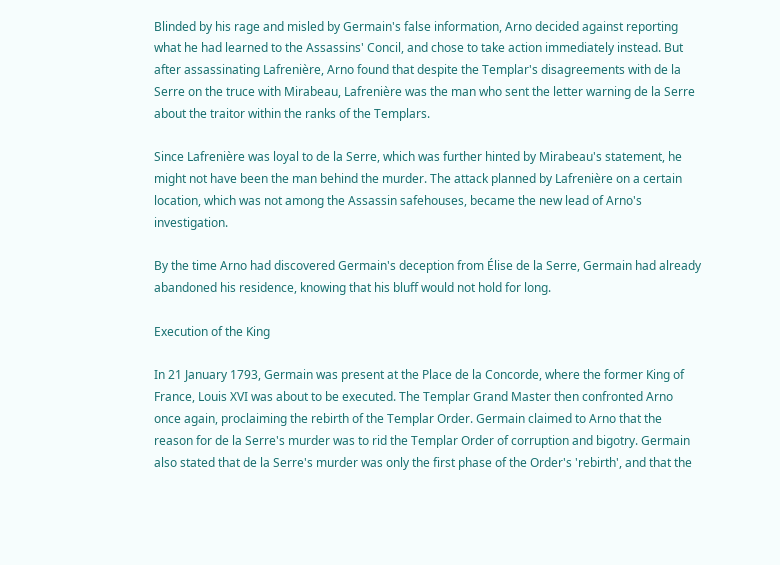Blinded by his rage and misled by Germain's false information, Arno decided against reporting what he had learned to the Assassins' Concil, and chose to take action immediately instead. But after assassinating Lafrenière, Arno found that despite the Templar's disagreements with de la Serre on the truce with Mirabeau, Lafrenière was the man who sent the letter warning de la Serre about the traitor within the ranks of the Templars.

Since Lafrenière was loyal to de la Serre, which was further hinted by Mirabeau's statement, he might not have been the man behind the murder. The attack planned by Lafrenière on a certain location, which was not among the Assassin safehouses, became the new lead of Arno's investigation.

By the time Arno had discovered Germain's deception from Élise de la Serre, Germain had already abandoned his residence, knowing that his bluff would not hold for long.

Execution of the King

In 21 January 1793, Germain was present at the Place de la Concorde, where the former King of France, Louis XVI was about to be executed. The Templar Grand Master then confronted Arno once again, proclaiming the rebirth of the Templar Order. Germain claimed to Arno that the reason for de la Serre's murder was to rid the Templar Order of corruption and bigotry. Germain also stated that de la Serre's murder was only the first phase of the Order's 'rebirth', and that the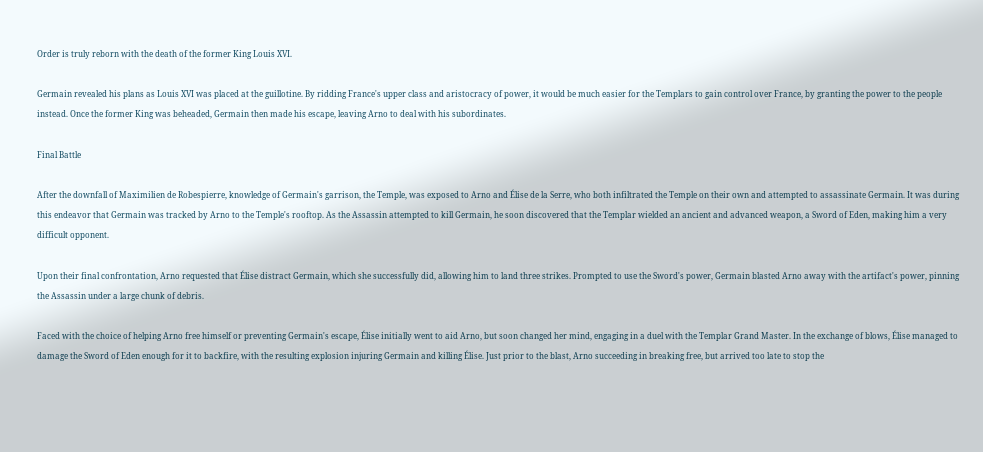Order is truly reborn with the death of the former King Louis XVI.

Germain revealed his plans as Louis XVI was placed at the guillotine. By ridding France's upper class and aristocracy of power, it would be much easier for the Templars to gain control over France, by granting the power to the people instead. Once the former King was beheaded, Germain then made his escape, leaving Arno to deal with his subordinates.

Final Battle

After the downfall of Maximilien de Robespierre, knowledge of Germain's garrison, the Temple, was exposed to Arno and Élise de la Serre, who both infiltrated the Temple on their own and attempted to assassinate Germain. It was during this endeavor that Germain was tracked by Arno to the Temple's rooftop. As the Assassin attempted to kill Germain, he soon discovered that the Templar wielded an ancient and advanced weapon, a Sword of Eden, making him a very difficult opponent.

Upon their final confrontation, Arno requested that Élise distract Germain, which she successfully did, allowing him to land three strikes. Prompted to use the Sword's power, Germain blasted Arno away with the artifact's power, pinning the Assassin under a large chunk of debris.

Faced with the choice of helping Arno free himself or preventing Germain's escape, Élise initially went to aid Arno, but soon changed her mind, engaging in a duel with the Templar Grand Master. In the exchange of blows, Élise managed to damage the Sword of Eden enough for it to backfire, with the resulting explosion injuring Germain and killing Élise. Just prior to the blast, Arno succeeding in breaking free, but arrived too late to stop the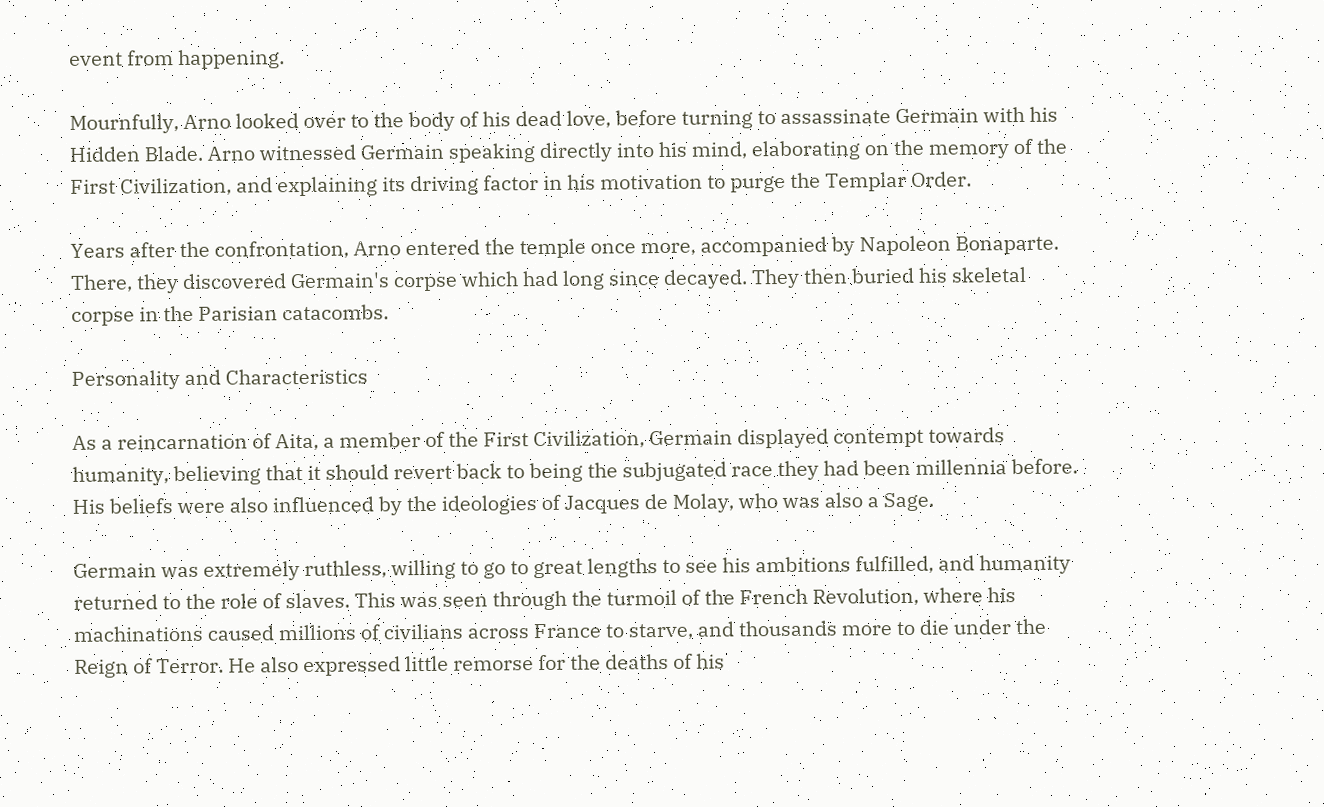event from happening.

Mournfully, Arno looked over to the body of his dead love, before turning to assassinate Germain with his Hidden Blade. Arno witnessed Germain speaking directly into his mind, elaborating on the memory of the First Civilization, and explaining its driving factor in his motivation to purge the Templar Order.

Years after the confrontation, Arno entered the temple once more, accompanied by Napoleon Bonaparte. There, they discovered Germain's corpse which had long since decayed. They then buried his skeletal corpse in the Parisian catacombs.

Personality and Characteristics

As a reincarnation of Aita, a member of the First Civilization, Germain displayed contempt towards humanity, believing that it should revert back to being the subjugated race they had been millennia before. His beliefs were also influenced by the ideologies of Jacques de Molay, who was also a Sage.

Germain was extremely ruthless, willing to go to great lengths to see his ambitions fulfilled, and humanity returned to the role of slaves. This was seen through the turmoil of the French Revolution, where his machinations caused millions of civilians across France to starve, and thousands more to die under the Reign of Terror. He also expressed little remorse for the deaths of his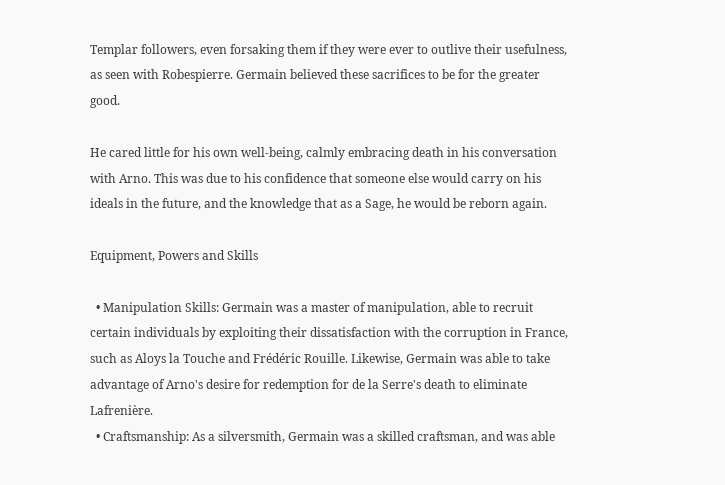Templar followers, even forsaking them if they were ever to outlive their usefulness, as seen with Robespierre. Germain believed these sacrifices to be for the greater good.

He cared little for his own well-being, calmly embracing death in his conversation with Arno. This was due to his confidence that someone else would carry on his ideals in the future, and the knowledge that as a Sage, he would be reborn again.

Equipment, Powers and Skills

  • Manipulation Skills: Germain was a master of manipulation, able to recruit certain individuals by exploiting their dissatisfaction with the corruption in France, such as Aloys la Touche and Frédéric Rouille. Likewise, Germain was able to take advantage of Arno's desire for redemption for de la Serre's death to eliminate Lafrenière.
  • Craftsmanship: As a silversmith, Germain was a skilled craftsman, and was able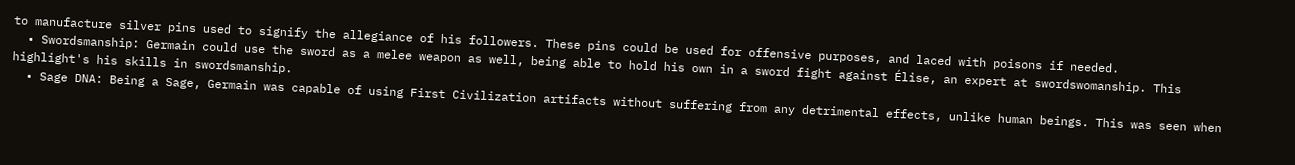to manufacture silver pins used to signify the allegiance of his followers. These pins could be used for offensive purposes, and laced with poisons if needed.
  • Swordsmanship: Germain could use the sword as a melee weapon as well, being able to hold his own in a sword fight against Élise, an expert at swordswomanship. This highlight's his skills in swordsmanship.
  • Sage DNA: Being a Sage, Germain was capable of using First Civilization artifacts without suffering from any detrimental effects, unlike human beings. This was seen when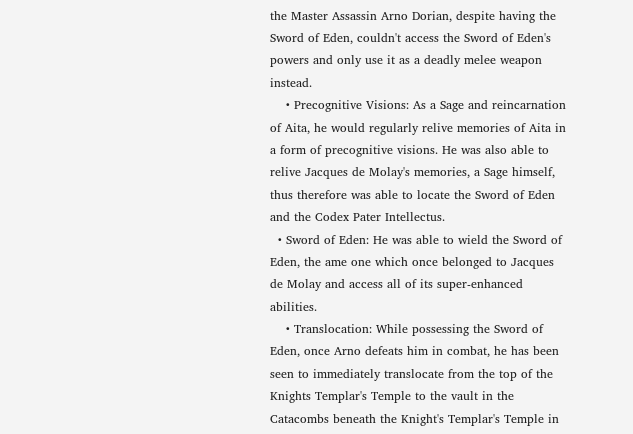the Master Assassin Arno Dorian, despite having the Sword of Eden, couldn't access the Sword of Eden's powers and only use it as a deadly melee weapon instead.
    • Precognitive Visions: As a Sage and reincarnation of Aita, he would regularly relive memories of Aita in a form of precognitive visions. He was also able to relive Jacques de Molay's memories, a Sage himself, thus therefore was able to locate the Sword of Eden and the Codex Pater Intellectus.
  • Sword of Eden: He was able to wield the Sword of Eden, the ame one which once belonged to Jacques de Molay and access all of its super-enhanced abilities.
    • Translocation: While possessing the Sword of Eden, once Arno defeats him in combat, he has been seen to immediately translocate from the top of the Knights Templar's Temple to the vault in the Catacombs beneath the Knight's Templar's Temple in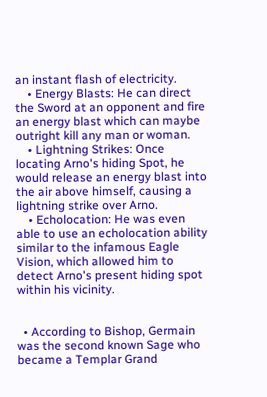an instant flash of electricity.
    • Energy Blasts: He can direct the Sword at an opponent and fire an energy blast which can maybe outright kill any man or woman.
    • Lightning Strikes: Once locating Arno's hiding Spot, he would release an energy blast into the air above himself, causing a lightning strike over Arno.
    • Echolocation: He was even able to use an echolocation ability similar to the infamous Eagle Vision, which allowed him to detect Arno's present hiding spot within his vicinity.


  • According to Bishop, Germain was the second known Sage who became a Templar Grand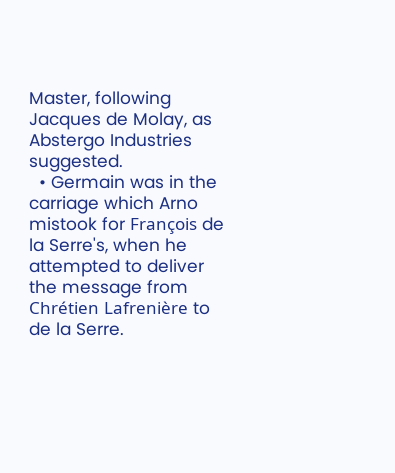Master, following Jacques de Molay, as Abstergo Industries suggested.
  • Germain was in the carriage which Arno mistook for François de la Serre's, when he attempted to deliver the message from Chrétien Lafrenière to de la Serre.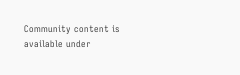Community content is available under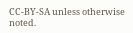CC-BY-SA unless otherwise noted.